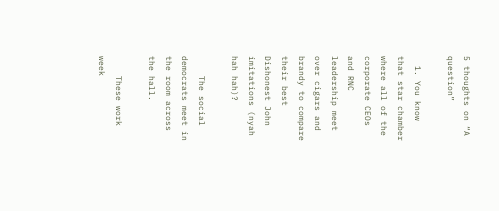5 thoughts on “A question”

  1. You know that star chamber where all of the corporate CEOs and RNC leadership meet over cigars and brandy to compare their best Dishonest John imitations (nyah hah hah)?

    The social democrats meet in the room across the hall.

    These work week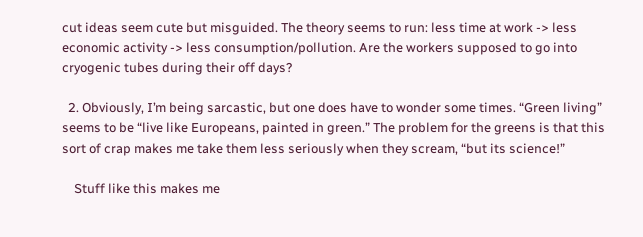cut ideas seem cute but misguided. The theory seems to run: less time at work -> less economic activity -> less consumption/pollution. Are the workers supposed to go into cryogenic tubes during their off days?

  2. Obviously, I’m being sarcastic, but one does have to wonder some times. “Green living” seems to be “live like Europeans, painted in green.” The problem for the greens is that this sort of crap makes me take them less seriously when they scream, “but its science!”

    Stuff like this makes me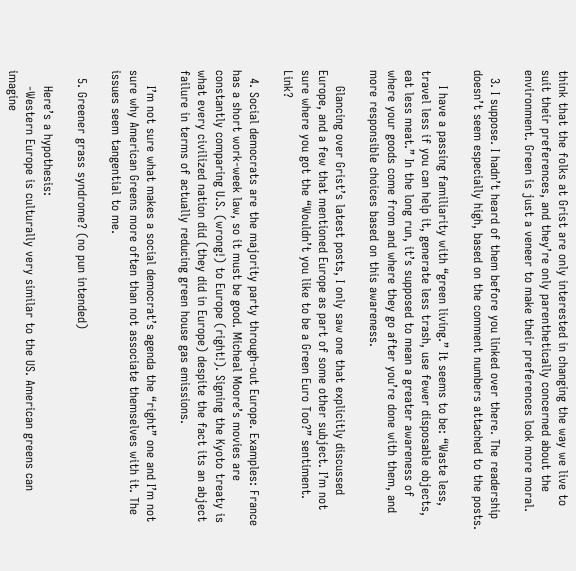think that the folks at Grist are only interested in changing the way we live to suit their preferences, and they’re only parenthetically concerned about the environment. Green is just a veneer to make their preferences look more moral.

  3. I suppose. I hadn’t heard of them before you linked over there. The readership doesn’t seem especially high, based on the comment numbers attached to the posts.

    I have a passing familiarity with “green living.” It seems to be: “Waste less, travel less if you can help it, generate less trash, use fewer disposable objects, eat less meat.” In the long run, it’s supposed to mean a greater awareness of where your goods come from and where they go after you’re done with them, and more responsible choices based on this awareness.

    Glancing over Grist’s latest posts, I only saw one that explicitly discussed Europe, and a few that mentioned Europe as part of some other subject. I’m not sure where you got the “Wouldn’t you like to be a Green Euro Too?” sentiment. Link?

  4. Social democrats are the majority party through-out Europe. Examples: France has a short work-week law, so it must be good. Micheal Moore’s movies are constantly comparing U.S. (wrong!) to Europe (right!). Signing the Kyoto treaty is what every civilized nation did (they did in Europe) despite the fact its an abject failure in terms of actually reducing green house gas emissions.

    I’m not sure what makes a social democrat’s agenda the “right” one and I’m not sure why American Greens more often than not associate themselves with it. The issues seem tangential to me.

  5. Greener grass syndrome? (no pun intended)

    Here’s a hypothesis:
    -Western Europe is culturally very similar to the US. American greens can imagine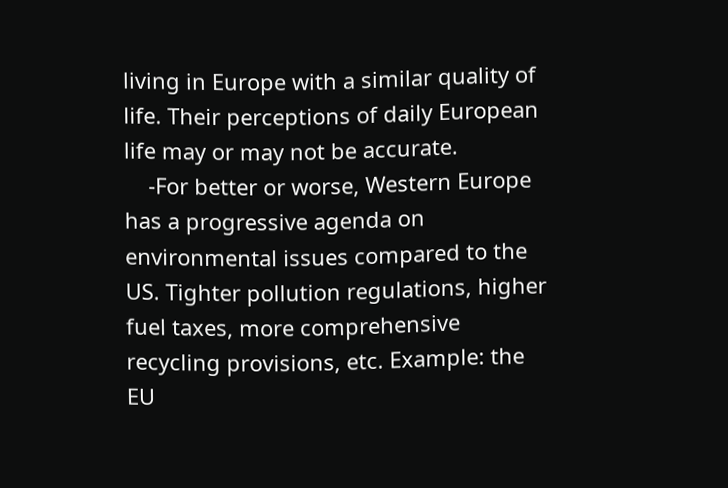living in Europe with a similar quality of life. Their perceptions of daily European life may or may not be accurate.
    -For better or worse, Western Europe has a progressive agenda on environmental issues compared to the US. Tighter pollution regulations, higher fuel taxes, more comprehensive recycling provisions, etc. Example: the EU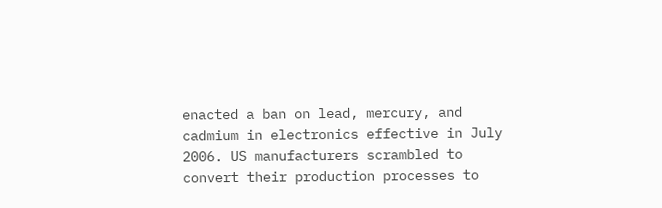enacted a ban on lead, mercury, and cadmium in electronics effective in July 2006. US manufacturers scrambled to convert their production processes to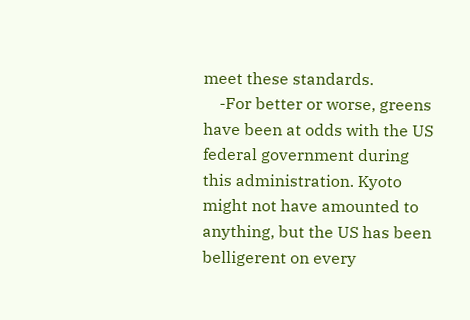meet these standards.
    -For better or worse, greens have been at odds with the US federal government during this administration. Kyoto might not have amounted to anything, but the US has been belligerent on every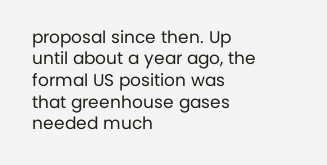proposal since then. Up until about a year ago, the formal US position was that greenhouse gases needed much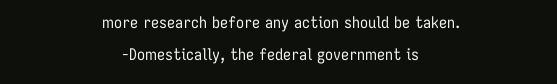more research before any action should be taken.
    -Domestically, the federal government is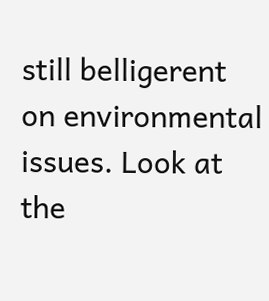still belligerent on environmental issues. Look at the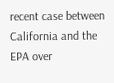recent case between California and the EPA over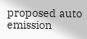proposed auto emission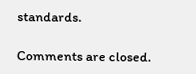standards.

Comments are closed.